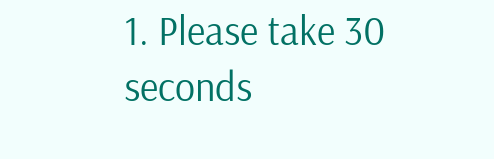1. Please take 30 seconds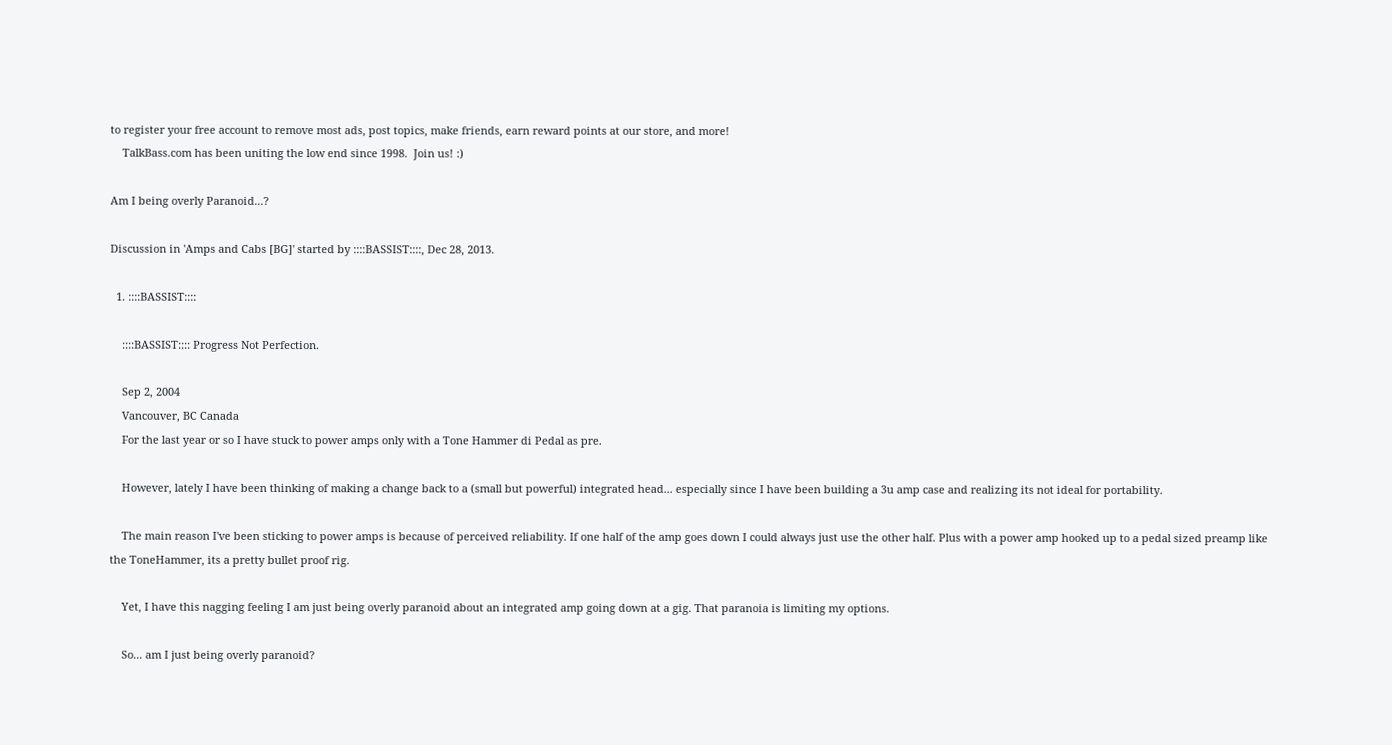to register your free account to remove most ads, post topics, make friends, earn reward points at our store, and more!
    TalkBass.com has been uniting the low end since 1998.  Join us! :)

Am I being overly Paranoid...?

Discussion in 'Amps and Cabs [BG]' started by ::::BASSIST::::, Dec 28, 2013.

  1. ::::BASSIST::::

    ::::BASSIST:::: Progress Not Perfection.

    Sep 2, 2004
    Vancouver, BC Canada
    For the last year or so I have stuck to power amps only with a Tone Hammer di Pedal as pre.

    However, lately I have been thinking of making a change back to a (small but powerful) integrated head... especially since I have been building a 3u amp case and realizing its not ideal for portability.

    The main reason I've been sticking to power amps is because of perceived reliability. If one half of the amp goes down I could always just use the other half. Plus with a power amp hooked up to a pedal sized preamp like the ToneHammer, its a pretty bullet proof rig.

    Yet, I have this nagging feeling I am just being overly paranoid about an integrated amp going down at a gig. That paranoia is limiting my options.

    So... am I just being overly paranoid?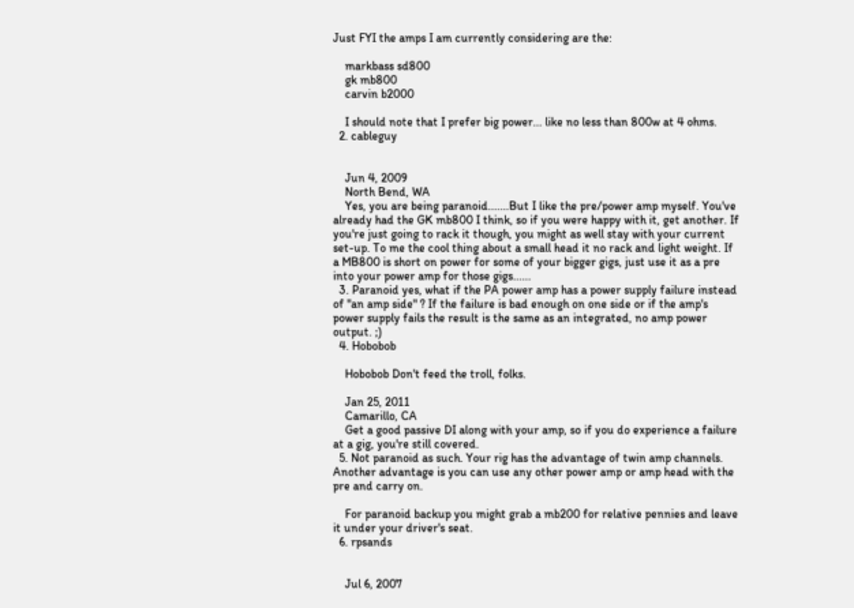Just FYI the amps I am currently considering are the:

    markbass sd800
    gk mb800
    carvin b2000

    I should note that I prefer big power... like no less than 800w at 4 ohms.
  2. cableguy


    Jun 4, 2009
    North Bend, WA
    Yes, you are being paranoid.......But I like the pre/power amp myself. You've already had the GK mb800 I think, so if you were happy with it, get another. If you're just going to rack it though, you might as well stay with your current set-up. To me the cool thing about a small head it no rack and light weight. If a MB800 is short on power for some of your bigger gigs, just use it as a pre into your power amp for those gigs......
  3. Paranoid yes, what if the PA power amp has a power supply failure instead of "an amp side" ? If the failure is bad enough on one side or if the amp's power supply fails the result is the same as an integrated, no amp power output. ;)
  4. Hobobob

    Hobobob Don't feed the troll, folks.

    Jan 25, 2011
    Camarillo, CA
    Get a good passive DI along with your amp, so if you do experience a failure at a gig, you're still covered.
  5. Not paranoid as such. Your rig has the advantage of twin amp channels. Another advantage is you can use any other power amp or amp head with the pre and carry on.

    For paranoid backup you might grab a mb200 for relative pennies and leave it under your driver's seat.
  6. rpsands


    Jul 6, 2007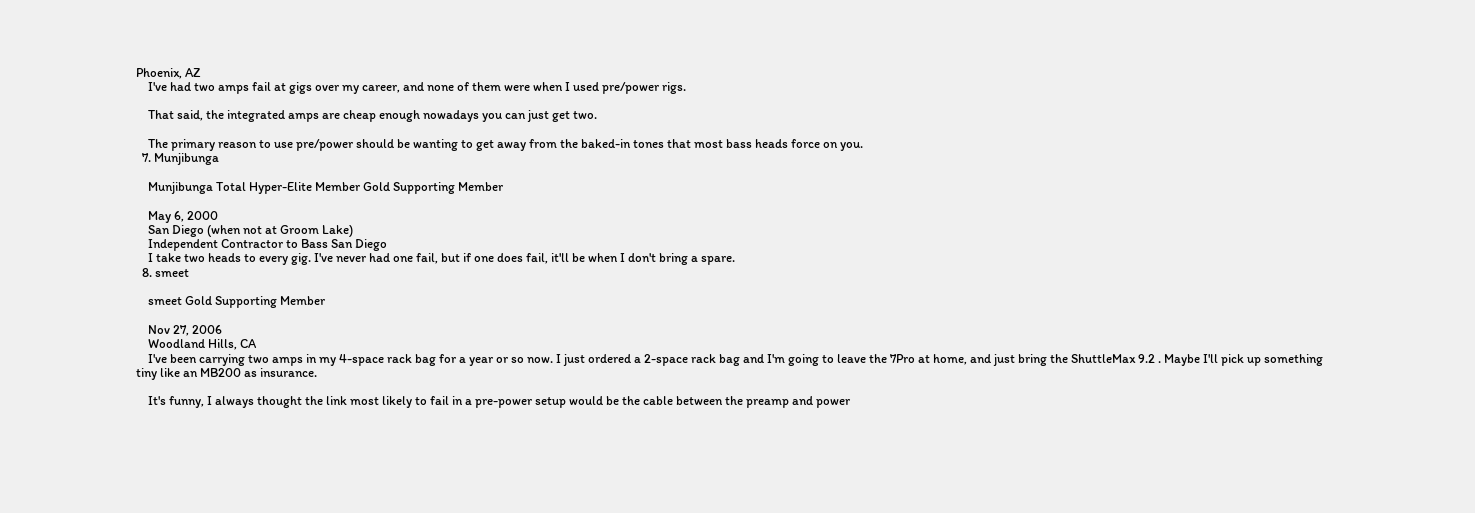Phoenix, AZ
    I've had two amps fail at gigs over my career, and none of them were when I used pre/power rigs.

    That said, the integrated amps are cheap enough nowadays you can just get two.

    The primary reason to use pre/power should be wanting to get away from the baked-in tones that most bass heads force on you.
  7. Munjibunga

    Munjibunga Total Hyper-Elite Member Gold Supporting Member

    May 6, 2000
    San Diego (when not at Groom Lake)
    Independent Contractor to Bass San Diego
    I take two heads to every gig. I've never had one fail, but if one does fail, it'll be when I don't bring a spare.
  8. smeet

    smeet Gold Supporting Member

    Nov 27, 2006
    Woodland Hills, CA
    I've been carrying two amps in my 4-space rack bag for a year or so now. I just ordered a 2-space rack bag and I'm going to leave the 7Pro at home, and just bring the ShuttleMax 9.2 . Maybe I'll pick up something tiny like an MB200 as insurance.

    It's funny, I always thought the link most likely to fail in a pre-power setup would be the cable between the preamp and power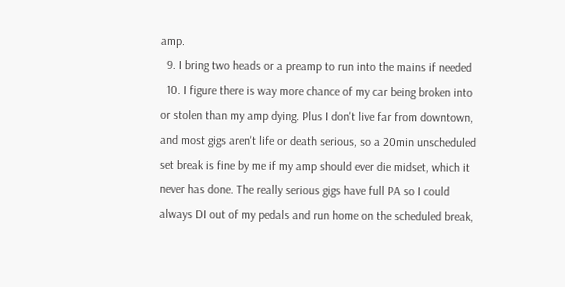amp.
  9. I bring two heads or a preamp to run into the mains if needed
  10. I figure there is way more chance of my car being broken into or stolen than my amp dying. Plus I don't live far from downtown, and most gigs aren't life or death serious, so a 20min unscheduled set break is fine by me if my amp should ever die midset, which it never has done. The really serious gigs have full PA so I could always DI out of my pedals and run home on the scheduled break,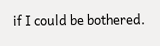if I could be bothered.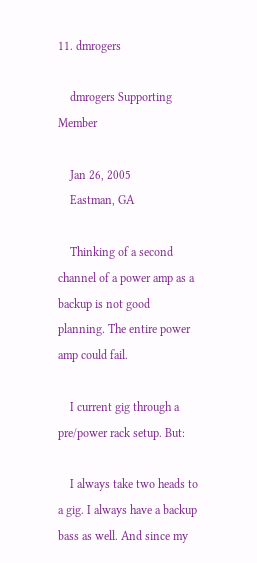11. dmrogers

    dmrogers Supporting Member

    Jan 26, 2005
    Eastman, GA

    Thinking of a second channel of a power amp as a backup is not good planning. The entire power amp could fail.

    I current gig through a pre/power rack setup. But:

    I always take two heads to a gig. I always have a backup bass as well. And since my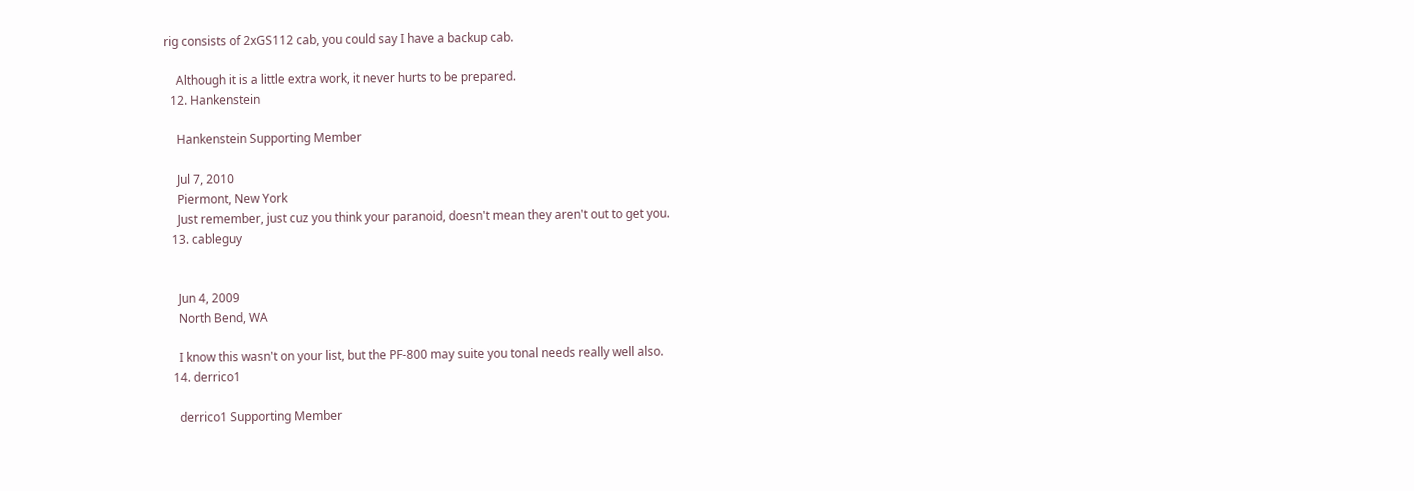rig consists of 2xGS112 cab, you could say I have a backup cab.

    Although it is a little extra work, it never hurts to be prepared.
  12. Hankenstein

    Hankenstein Supporting Member

    Jul 7, 2010
    Piermont, New York
    Just remember, just cuz you think your paranoid, doesn't mean they aren't out to get you.
  13. cableguy


    Jun 4, 2009
    North Bend, WA

    I know this wasn't on your list, but the PF-800 may suite you tonal needs really well also.
  14. derrico1

    derrico1 Supporting Member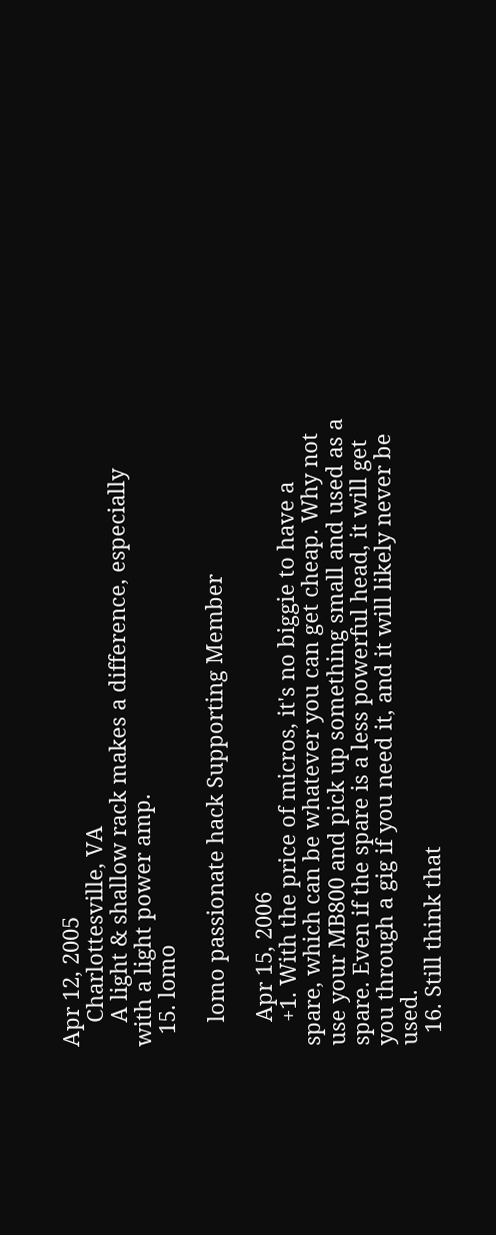Apr 12, 2005
    Charlottesville, VA
    A light & shallow rack makes a difference, especially with a light power amp.
  15. lomo

    lomo passionate hack Supporting Member

    Apr 15, 2006
    +1. With the price of micros, it's no biggie to have a spare, which can be whatever you can get cheap. Why not use your MB800 and pick up something small and used as a spare. Even if the spare is a less powerful head, it will get you through a gig if you need it, and it will likely never be used.
  16. Still think that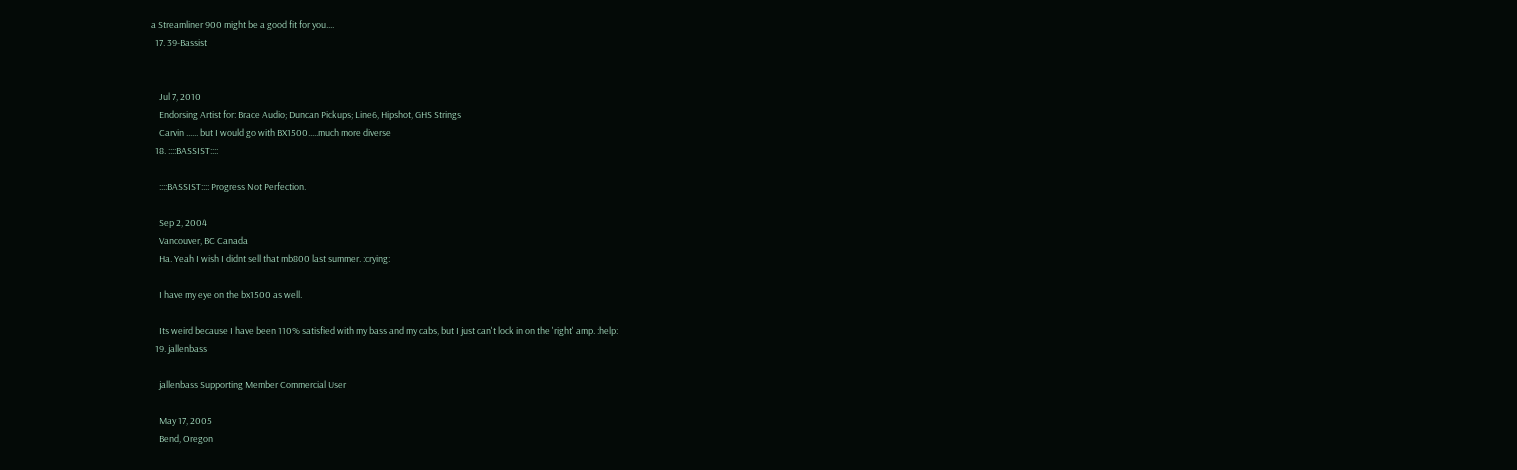a Streamliner 900 might be a good fit for you....
  17. 39-Bassist


    Jul 7, 2010
    Endorsing Artist for: Brace Audio; Duncan Pickups; Line6, Hipshot, GHS Strings
    Carvin ...... but I would go with BX1500.....much more diverse
  18. ::::BASSIST::::

    ::::BASSIST:::: Progress Not Perfection.

    Sep 2, 2004
    Vancouver, BC Canada
    Ha. Yeah I wish I didnt sell that mb800 last summer. :crying:

    I have my eye on the bx1500 as well.

    Its weird because I have been 110% satisfied with my bass and my cabs, but I just can't lock in on the 'right' amp. :help:
  19. jallenbass

    jallenbass Supporting Member Commercial User

    May 17, 2005
    Bend, Oregon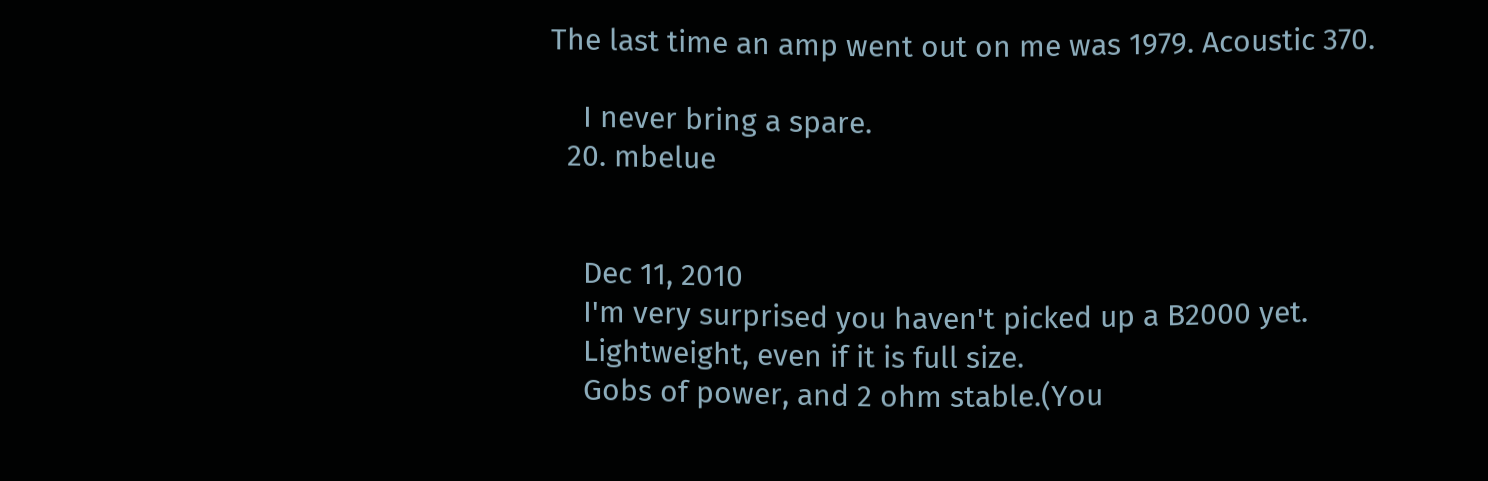The last time an amp went out on me was 1979. Acoustic 370.

    I never bring a spare.
  20. mbelue


    Dec 11, 2010
    I'm very surprised you haven't picked up a B2000 yet.
    Lightweight, even if it is full size.
    Gobs of power, and 2 ohm stable.(You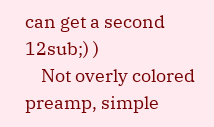can get a second 12sub;) )
    Not overly colored preamp, simple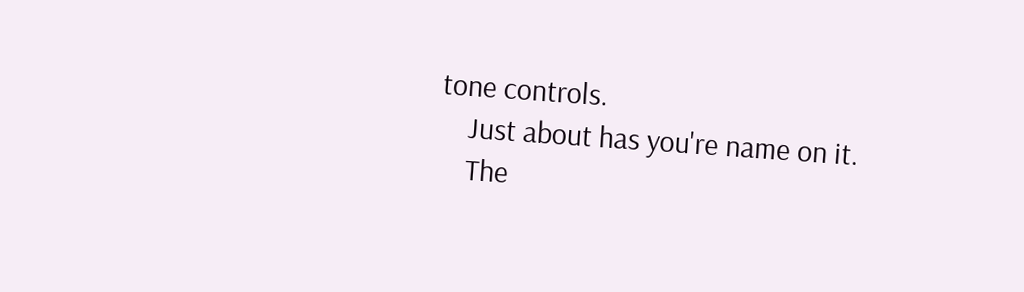tone controls.
    Just about has you're name on it.
    The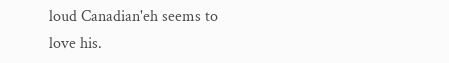loud Canadian'eh seems to love his.